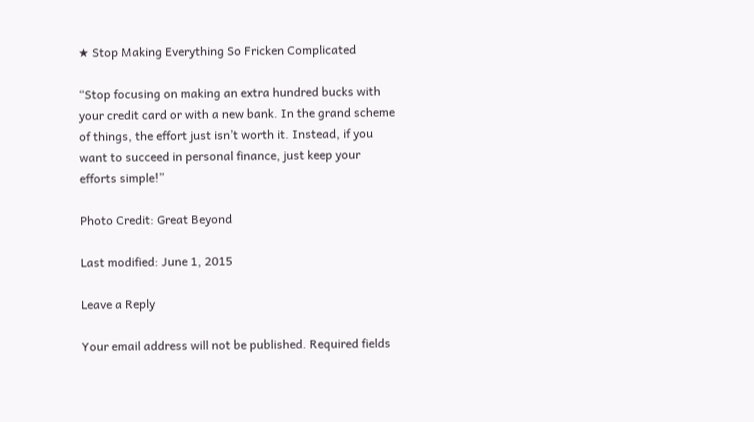★ Stop Making Everything So Fricken Complicated

“Stop focusing on making an extra hundred bucks with your credit card or with a new bank. In the grand scheme of things, the effort just isn’t worth it. Instead, if you want to succeed in personal finance, just keep your efforts simple!”

Photo Credit: Great Beyond

Last modified: June 1, 2015

Leave a Reply

Your email address will not be published. Required fields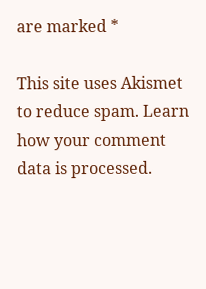are marked *

This site uses Akismet to reduce spam. Learn how your comment data is processed.